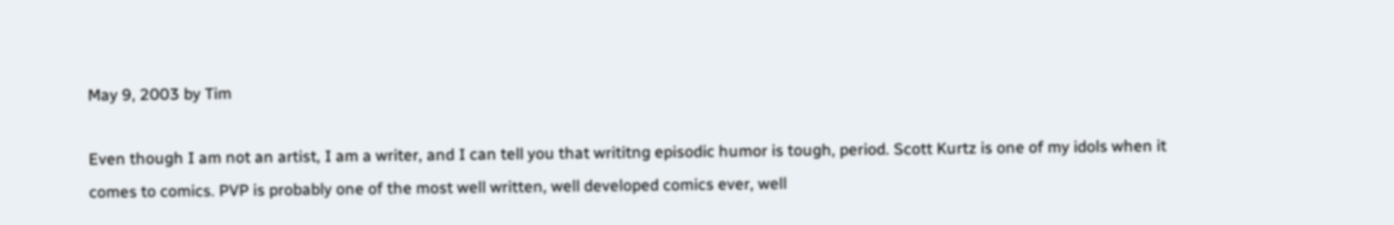May 9, 2003 by Tim

Even though I am not an artist, I am a writer, and I can tell you that writitng episodic humor is tough, period. Scott Kurtz is one of my idols when it comes to comics. PVP is probably one of the most well written, well developed comics ever, well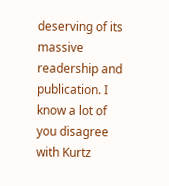deserving of its massive readership and publication. I know a lot of you disagree with Kurtz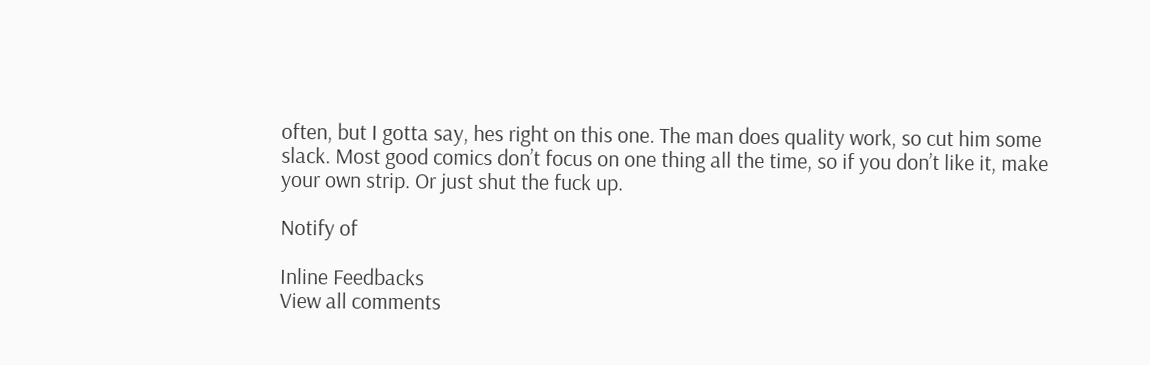often, but I gotta say, hes right on this one. The man does quality work, so cut him some slack. Most good comics don’t focus on one thing all the time, so if you don’t like it, make your own strip. Or just shut the fuck up.

Notify of

Inline Feedbacks
View all comments